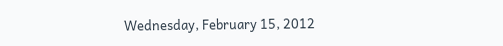Wednesday, February 15, 2012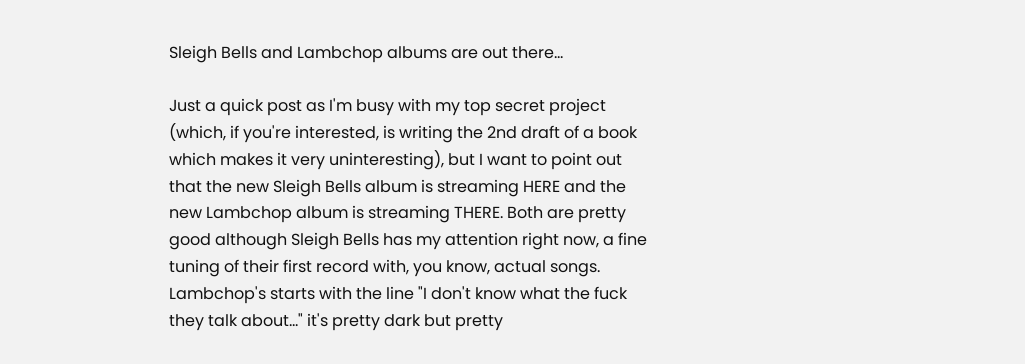Sleigh Bells and Lambchop albums are out there...

Just a quick post as I'm busy with my top secret project (which, if you're interested, is writing the 2nd draft of a book which makes it very uninteresting), but I want to point out that the new Sleigh Bells album is streaming HERE and the new Lambchop album is streaming THERE. Both are pretty good although Sleigh Bells has my attention right now, a fine tuning of their first record with, you know, actual songs. Lambchop's starts with the line "I don't know what the fuck they talk about..." it's pretty dark but pretty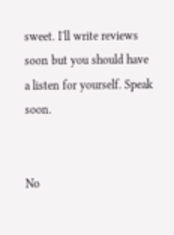sweet. I'll write reviews soon but you should have a listen for yourself. Speak soon.


No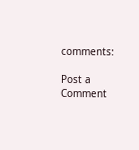comments:

Post a Comment